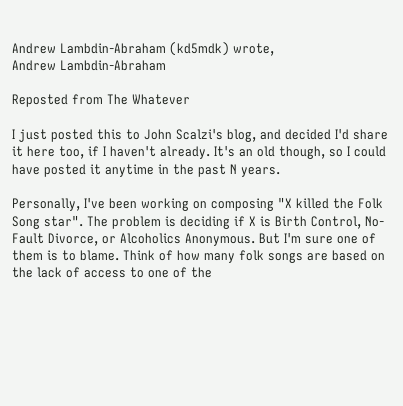Andrew Lambdin-Abraham (kd5mdk) wrote,
Andrew Lambdin-Abraham

Reposted from The Whatever

I just posted this to John Scalzi's blog, and decided I'd share it here too, if I haven't already. It's an old though, so I could have posted it anytime in the past N years.

Personally, I've been working on composing "X killed the Folk Song star". The problem is deciding if X is Birth Control, No-Fault Divorce, or Alcoholics Anonymous. But I'm sure one of them is to blame. Think of how many folk songs are based on the lack of access to one of the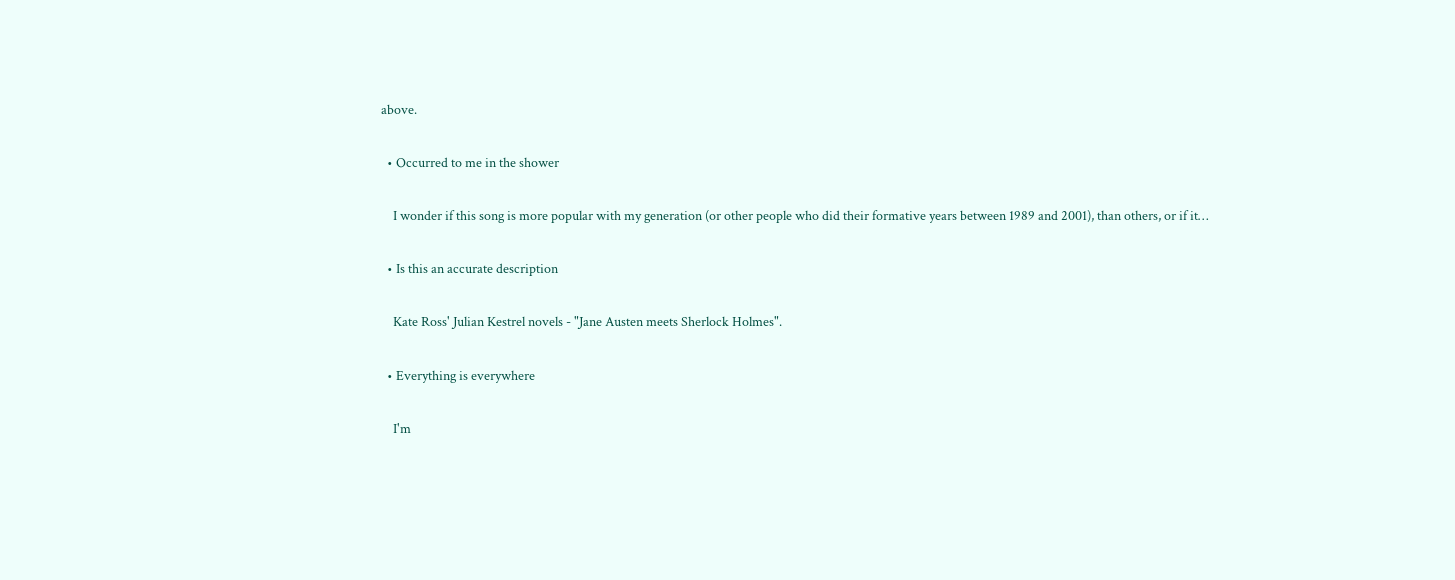above.

  • Occurred to me in the shower

    I wonder if this song is more popular with my generation (or other people who did their formative years between 1989 and 2001), than others, or if it…

  • Is this an accurate description

    Kate Ross' Julian Kestrel novels - "Jane Austen meets Sherlock Holmes".

  • Everything is everywhere

    I'm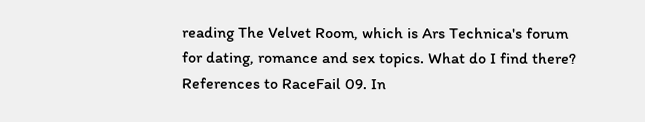reading The Velvet Room, which is Ars Technica's forum for dating, romance and sex topics. What do I find there? References to RaceFail 09. In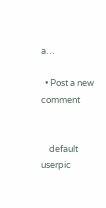a…

  • Post a new comment


    default userpic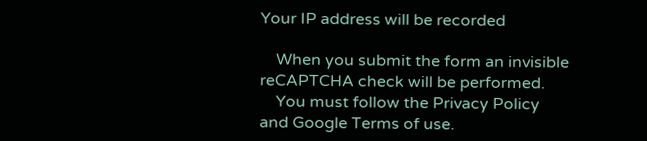Your IP address will be recorded

    When you submit the form an invisible reCAPTCHA check will be performed.
    You must follow the Privacy Policy and Google Terms of use.